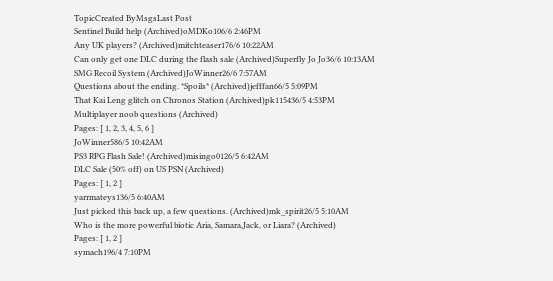TopicCreated ByMsgsLast Post
Sentinel Build help (Archived)oMDKo106/6 2:46PM
Any UK players? (Archived)mitchteaser176/6 10:22AM
Can only get one DLC during the flash sale (Archived)Superfly Jo Jo36/6 10:13AM
SMG Recoil System (Archived)JoWinner26/6 7:57AM
Questions about the ending. *Spoils* (Archived)jefffan66/5 5:09PM
That Kai Leng glitch on Chronos Station (Archived)pk115436/5 4:53PM
Multiplayer noob questions (Archived)
Pages: [ 1, 2, 3, 4, 5, 6 ]
JoWinner586/5 10:42AM
PS3 RPG Flash Sale! (Archived)misingo0126/5 6:42AM
DLC Sale (50% off) on US PSN (Archived)
Pages: [ 1, 2 ]
yarrmateys136/5 6:40AM
Just picked this back up, a few questions. (Archived)mk_spirit26/5 5:10AM
Who is the more powerful biotic Aria, Samara,Jack, or Liara? (Archived)
Pages: [ 1, 2 ]
symach196/4 7:10PM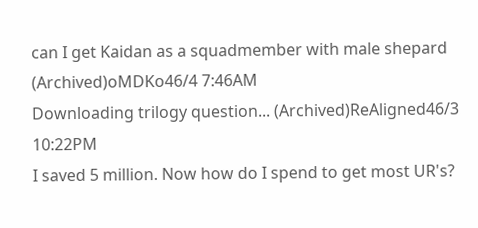can I get Kaidan as a squadmember with male shepard (Archived)oMDKo46/4 7:46AM
Downloading trilogy question... (Archived)ReAligned46/3 10:22PM
I saved 5 million. Now how do I spend to get most UR's?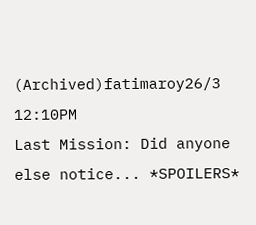(Archived)fatimaroy26/3 12:10PM
Last Mission: Did anyone else notice... *SPOILERS*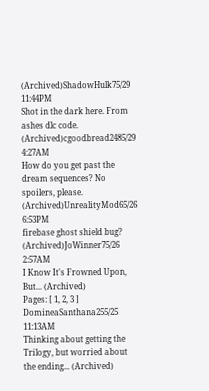(Archived)ShadowHulk75/29 11:44PM
Shot in the dark here. From ashes dlc code. (Archived)cgoodbread2485/29 4:27AM
How do you get past the dream sequences? No spoilers, please. (Archived)UnrealityMod65/26 6:53PM
firebase ghost shield bug? (Archived)JoWinner75/26 2:57AM
I Know It's Frowned Upon, But... (Archived)
Pages: [ 1, 2, 3 ]
DomineaSanthana255/25 11:13AM
Thinking about getting the Trilogy, but worried about the ending... (Archived)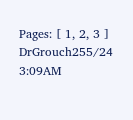Pages: [ 1, 2, 3 ]
DrGrouch255/24 3:09AM